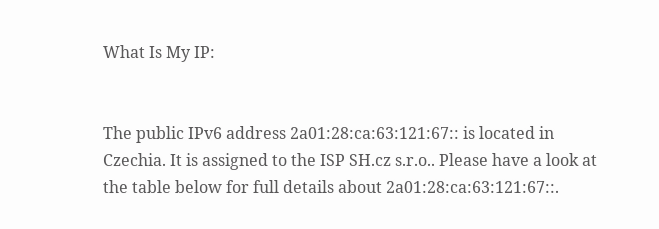What Is My IP:


The public IPv6 address 2a01:28:ca:63:121:67:: is located in Czechia. It is assigned to the ISP SH.cz s.r.o.. Please have a look at the table below for full details about 2a01:28:ca:63:121:67::.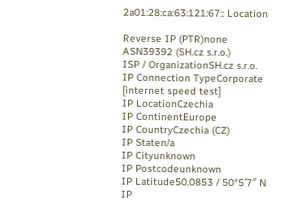2a01:28:ca:63:121:67:: Location

Reverse IP (PTR)none
ASN39392 (SH.cz s.r.o.)
ISP / OrganizationSH.cz s.r.o.
IP Connection TypeCorporate [internet speed test]
IP LocationCzechia
IP ContinentEurope
IP CountryCzechia (CZ)
IP Staten/a
IP Cityunknown
IP Postcodeunknown
IP Latitude50.0853 / 50°5′7″ N
IP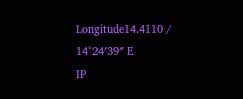Longitude14.4110 / 14°24′39″ E
IP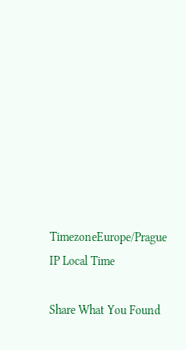TimezoneEurope/Prague
IP Local Time

Share What You Found